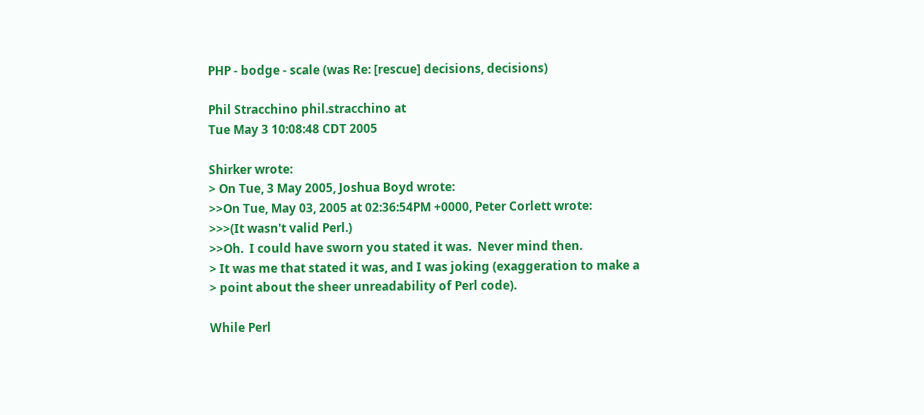PHP - bodge - scale (was Re: [rescue] decisions, decisions)

Phil Stracchino phil.stracchino at
Tue May 3 10:08:48 CDT 2005

Shirker wrote:
> On Tue, 3 May 2005, Joshua Boyd wrote:
>>On Tue, May 03, 2005 at 02:36:54PM +0000, Peter Corlett wrote:
>>>(It wasn't valid Perl.)
>>Oh.  I could have sworn you stated it was.  Never mind then.
> It was me that stated it was, and I was joking (exaggeration to make a
> point about the sheer unreadability of Perl code).

While Perl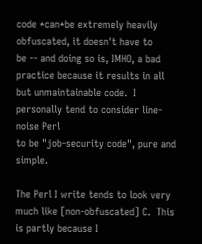code *can*be extremely heavily obfuscated, it doesn't have to
be -- and doing so is, IMHO, a bad practice because it results in all
but unmaintainable code.  I personally tend to consider line-noise Perl
to be "job-security code", pure and simple.

The Perl I write tends to look very much like [non-obfuscated] C.  This
is partly because I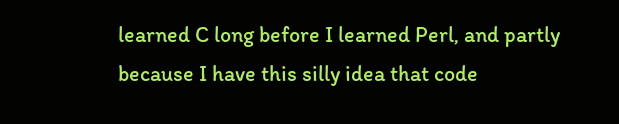learned C long before I learned Perl, and partly
because I have this silly idea that code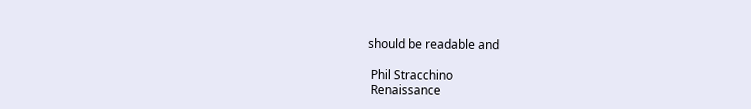should be readable and

 Phil Stracchino
 Renaissance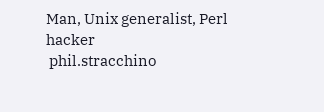Man, Unix generalist, Perl hacker
 phil.stracchino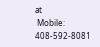at
 Mobile: 408-592-8081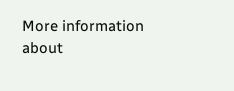More information about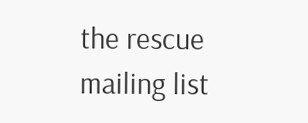the rescue mailing list